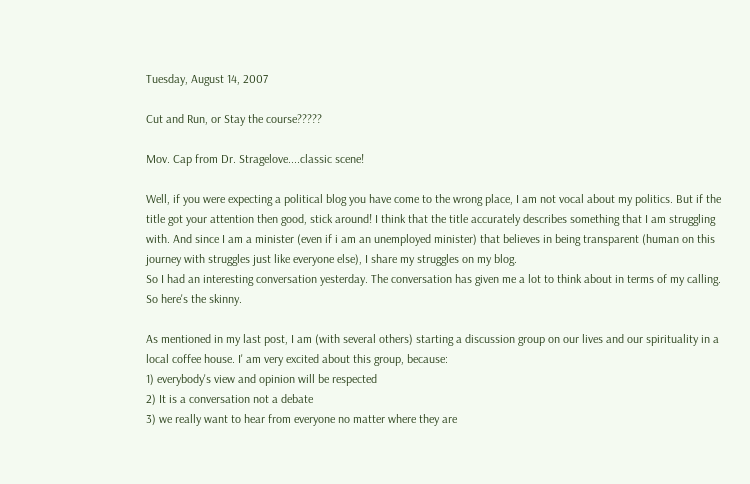Tuesday, August 14, 2007

Cut and Run, or Stay the course?????

Mov. Cap from Dr. Stragelove....classic scene!

Well, if you were expecting a political blog you have come to the wrong place, I am not vocal about my politics. But if the title got your attention then good, stick around! I think that the title accurately describes something that I am struggling with. And since I am a minister (even if i am an unemployed minister) that believes in being transparent (human on this journey with struggles just like everyone else), I share my struggles on my blog.
So I had an interesting conversation yesterday. The conversation has given me a lot to think about in terms of my calling. So here's the skinny.

As mentioned in my last post, I am (with several others) starting a discussion group on our lives and our spirituality in a local coffee house. I' am very excited about this group, because:
1) everybody's view and opinion will be respected
2) It is a conversation not a debate
3) we really want to hear from everyone no matter where they are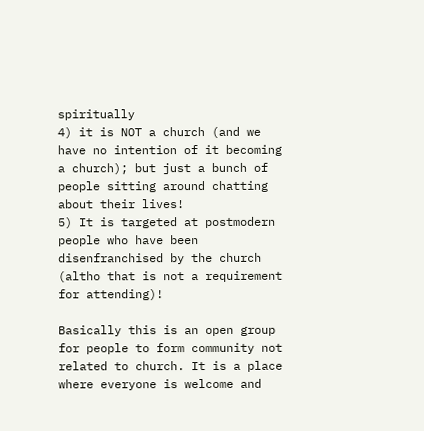spiritually
4) it is NOT a church (and we have no intention of it becoming a church); but just a bunch of people sitting around chatting about their lives!
5) It is targeted at postmodern people who have been disenfranchised by the church (altho that is not a requirement for attending)!

Basically this is an open group for people to form community not related to church. It is a place where everyone is welcome and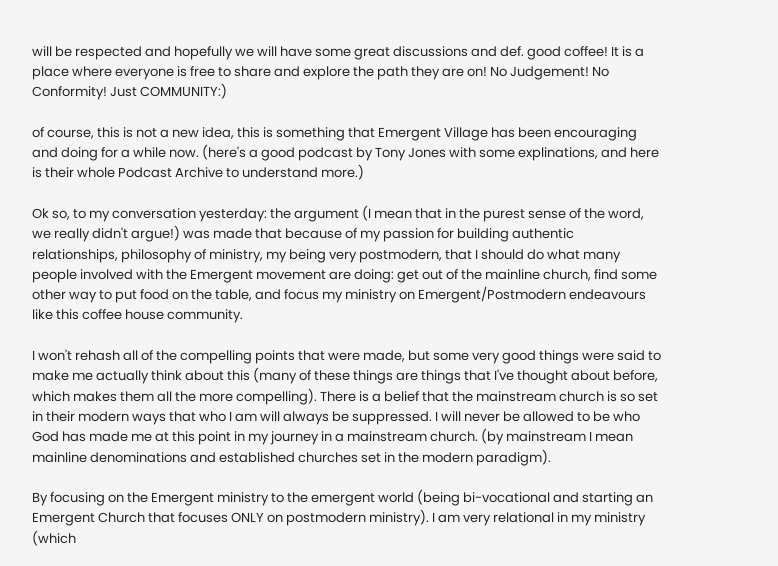will be respected and hopefully we will have some great discussions and def. good coffee! It is a place where everyone is free to share and explore the path they are on! No Judgement! No Conformity! Just COMMUNITY:)

of course, this is not a new idea, this is something that Emergent Village has been encouraging and doing for a while now. (here's a good podcast by Tony Jones with some explinations, and here is their whole Podcast Archive to understand more.)

Ok so, to my conversation yesterday: the argument (I mean that in the purest sense of the word, we really didn't argue!) was made that because of my passion for building authentic relationships, philosophy of ministry, my being very postmodern, that I should do what many people involved with the Emergent movement are doing: get out of the mainline church, find some other way to put food on the table, and focus my ministry on Emergent/Postmodern endeavours like this coffee house community.

I won't rehash all of the compelling points that were made, but some very good things were said to make me actually think about this (many of these things are things that I've thought about before, which makes them all the more compelling). There is a belief that the mainstream church is so set in their modern ways that who I am will always be suppressed. I will never be allowed to be who God has made me at this point in my journey in a mainstream church. (by mainstream I mean mainline denominations and established churches set in the modern paradigm).

By focusing on the Emergent ministry to the emergent world (being bi-vocational and starting an Emergent Church that focuses ONLY on postmodern ministry). I am very relational in my ministry (which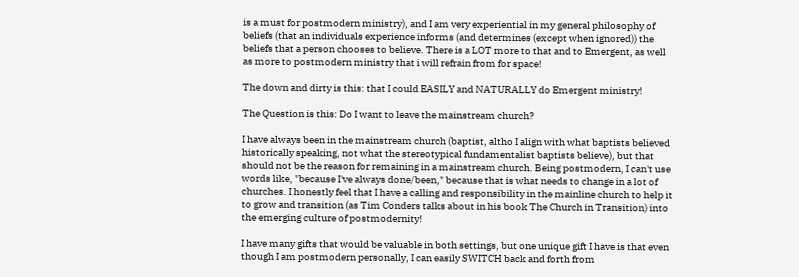is a must for postmodern ministry), and I am very experiential in my general philosophy of beliefs (that an individuals experience informs (and determines (except when ignored)) the beliefs that a person chooses to believe. There is a LOT more to that and to Emergent, as well as more to postmodern ministry that i will refrain from for space!

The down and dirty is this: that I could EASILY and NATURALLY do Emergent ministry!

The Question is this: Do I want to leave the mainstream church?

I have always been in the mainstream church (baptist, altho I align with what baptists believed historically speaking, not what the stereotypical fundamentalist baptists believe), but that should not be the reason for remaining in a mainstream church. Being postmodern, I can't use words like, "because I've always done/been," because that is what needs to change in a lot of churches. I honestly feel that I have a calling and responsibility in the mainline church to help it to grow and transition (as Tim Conders talks about in his book The Church in Transition) into the emerging culture of postmodernity!

I have many gifts that would be valuable in both settings, but one unique gift I have is that even though I am postmodern personally, I can easily SWITCH back and forth from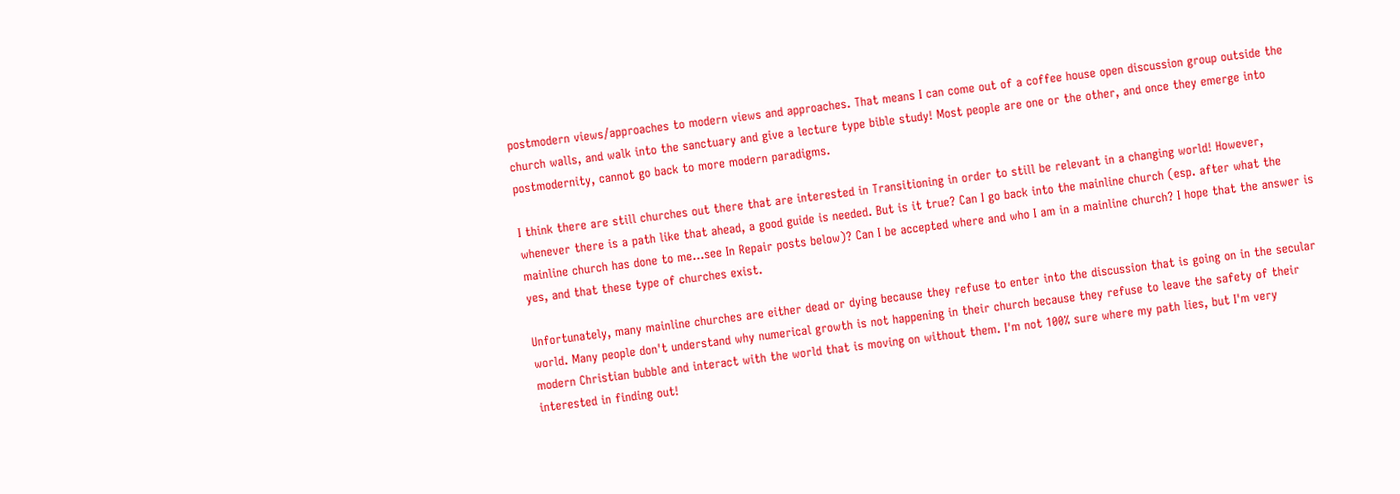postmodern views/approaches to modern views and approaches. That means I can come out of a coffee house open discussion group outside the church walls, and walk into the sanctuary and give a lecture type bible study! Most people are one or the other, and once they emerge into postmodernity, cannot go back to more modern paradigms.

I think there are still churches out there that are interested in Transitioning in order to still be relevant in a changing world! However, whenever there is a path like that ahead, a good guide is needed. But is it true? Can I go back into the mainline church (esp. after what the mainline church has done to me...see In Repair posts below)? Can I be accepted where and who I am in a mainline church? I hope that the answer is yes, and that these type of churches exist.

Unfortunately, many mainline churches are either dead or dying because they refuse to enter into the discussion that is going on in the secular world. Many people don't understand why numerical growth is not happening in their church because they refuse to leave the safety of their modern Christian bubble and interact with the world that is moving on without them. I'm not 100% sure where my path lies, but I'm very interested in finding out!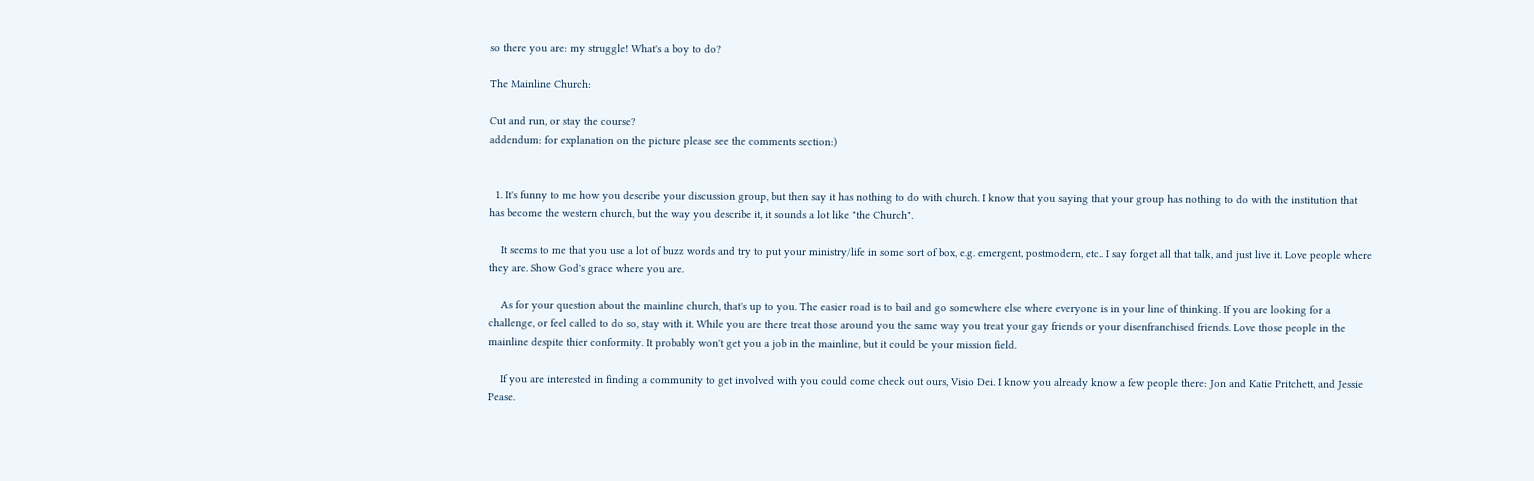so there you are: my struggle! What's a boy to do?

The Mainline Church:

Cut and run, or stay the course?
addendum: for explanation on the picture please see the comments section:)


  1. It's funny to me how you describe your discussion group, but then say it has nothing to do with church. I know that you saying that your group has nothing to do with the institution that has become the western church, but the way you describe it, it sounds a lot like "the Church".

    It seems to me that you use a lot of buzz words and try to put your ministry/life in some sort of box, e.g. emergent, postmodern, etc.. I say forget all that talk, and just live it. Love people where they are. Show God's grace where you are.

    As for your question about the mainline church, that's up to you. The easier road is to bail and go somewhere else where everyone is in your line of thinking. If you are looking for a challenge, or feel called to do so, stay with it. While you are there treat those around you the same way you treat your gay friends or your disenfranchised friends. Love those people in the mainline despite thier conformity. It probably won't get you a job in the mainline, but it could be your mission field.

    If you are interested in finding a community to get involved with you could come check out ours, Visio Dei. I know you already know a few people there: Jon and Katie Pritchett, and Jessie Pease.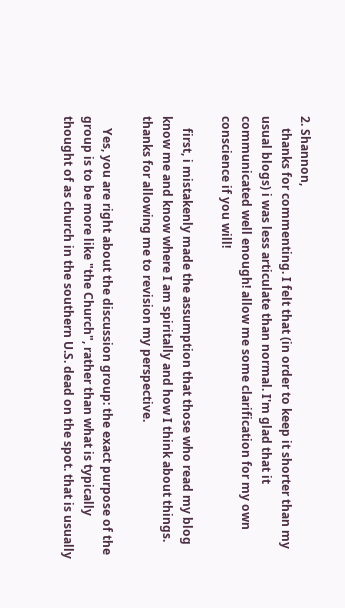2. Shannon,
    thanks for commenting. I felt that (in order to keep it shorter than my usual blogs) i was less articulate than normal. I'm glad that it communicated well enough! allow me some clarification for my own conscience if you will!

    first, i mistakenly made the assumption that those who read my blog know me and know where I am spiritally and how I think about things. thanks for allowing me to revision my perspective.

    Yes, you are right about the discussion group: the exact purpose of the group is to be more like "the Church", rather than what is typically thought of as church in the southern U.S. dead on the spot. that is usually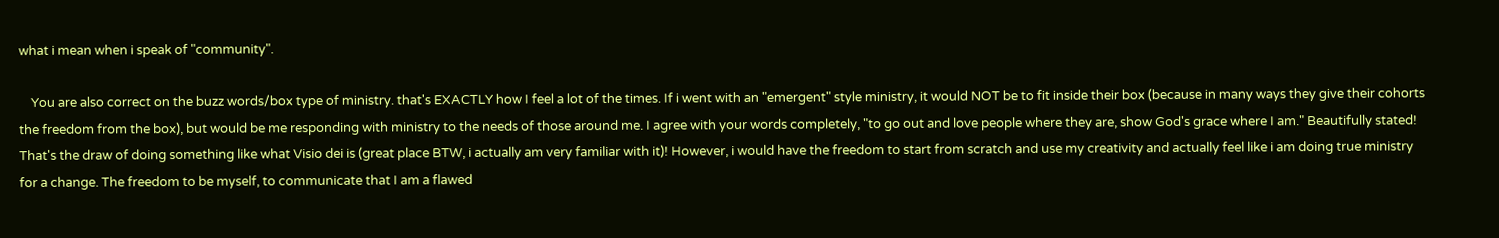what i mean when i speak of "community".

    You are also correct on the buzz words/box type of ministry. that's EXACTLY how I feel a lot of the times. If i went with an "emergent" style ministry, it would NOT be to fit inside their box (because in many ways they give their cohorts the freedom from the box), but would be me responding with ministry to the needs of those around me. I agree with your words completely, "to go out and love people where they are, show God's grace where I am." Beautifully stated! That's the draw of doing something like what Visio dei is (great place BTW, i actually am very familiar with it)! However, i would have the freedom to start from scratch and use my creativity and actually feel like i am doing true ministry for a change. The freedom to be myself, to communicate that I am a flawed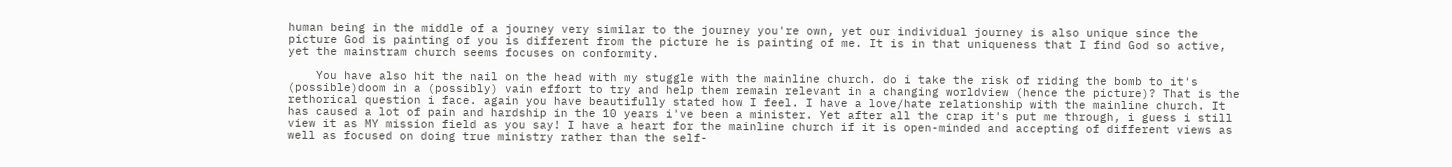human being in the middle of a journey very similar to the journey you're own, yet our individual journey is also unique since the picture God is painting of you is different from the picture he is painting of me. It is in that uniqueness that I find God so active, yet the mainstram church seems focuses on conformity.

    You have also hit the nail on the head with my stuggle with the mainline church. do i take the risk of riding the bomb to it's (possible)doom in a (possibly) vain effort to try and help them remain relevant in a changing worldview (hence the picture)? That is the rethorical question i face. again you have beautifully stated how I feel. I have a love/hate relationship with the mainline church. It has caused a lot of pain and hardship in the 10 years i've been a minister. Yet after all the crap it's put me through, i guess i still view it as MY mission field as you say! I have a heart for the mainline church if it is open-minded and accepting of different views as well as focused on doing true ministry rather than the self-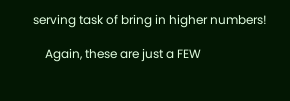serving task of bring in higher numbers!

    Again, these are just a FEW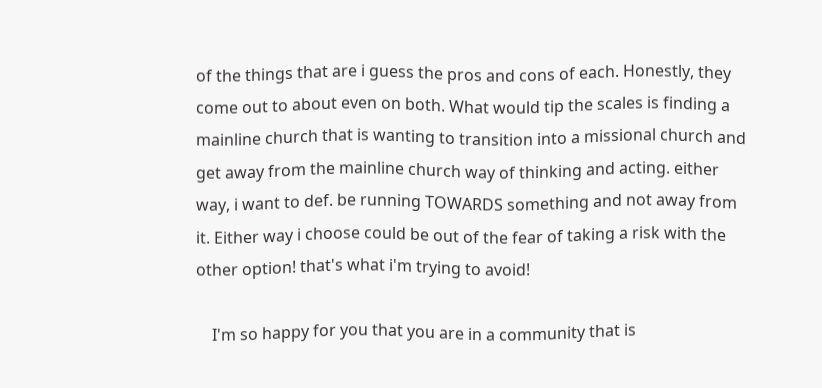of the things that are i guess the pros and cons of each. Honestly, they come out to about even on both. What would tip the scales is finding a mainline church that is wanting to transition into a missional church and get away from the mainline church way of thinking and acting. either way, i want to def. be running TOWARDS something and not away from it. Either way i choose could be out of the fear of taking a risk with the other option! that's what i'm trying to avoid!

    I'm so happy for you that you are in a community that is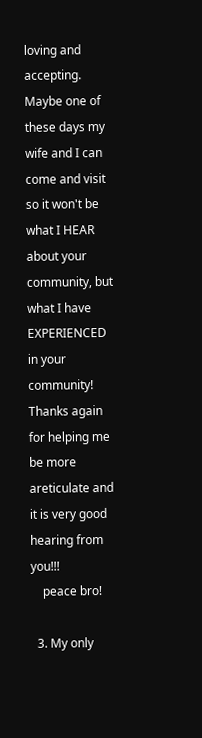loving and accepting. Maybe one of these days my wife and I can come and visit so it won't be what I HEAR about your community, but what I have EXPERIENCED in your community! Thanks again for helping me be more areticulate and it is very good hearing from you!!!
    peace bro!

  3. My only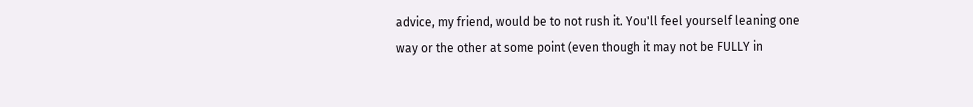advice, my friend, would be to not rush it. You'll feel yourself leaning one way or the other at some point (even though it may not be FULLY in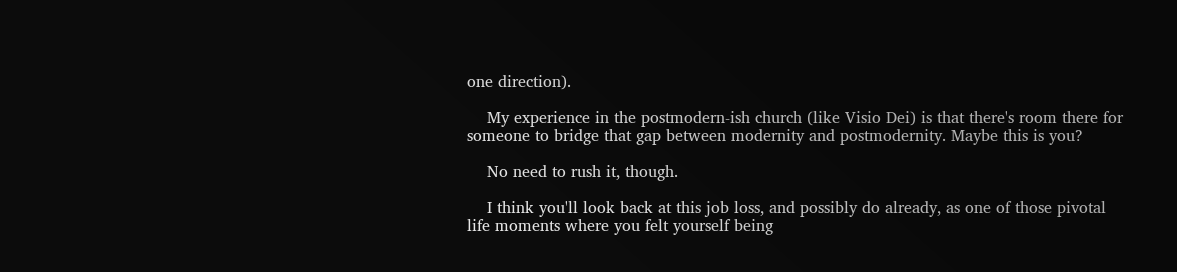one direction).

    My experience in the postmodern-ish church (like Visio Dei) is that there's room there for someone to bridge that gap between modernity and postmodernity. Maybe this is you?

    No need to rush it, though.

    I think you'll look back at this job loss, and possibly do already, as one of those pivotal life moments where you felt yourself being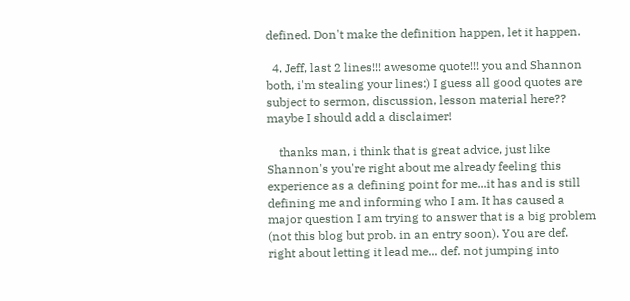defined. Don't make the definition happen, let it happen.

  4. Jeff, last 2 lines!!! awesome quote!!! you and Shannon both, i'm stealing your lines:) I guess all good quotes are subject to sermon, discussion, lesson material here?? maybe I should add a disclaimer!

    thanks man, i think that is great advice, just like Shannon's you're right about me already feeling this experience as a defining point for me...it has and is still defining me and informing who I am. It has caused a major question I am trying to answer that is a big problem (not this blog but prob. in an entry soon). You are def. right about letting it lead me... def. not jumping into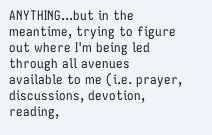ANYTHING...but in the meantime, trying to figure out where I'm being led through all avenues available to me (i.e. prayer, discussions, devotion, reading,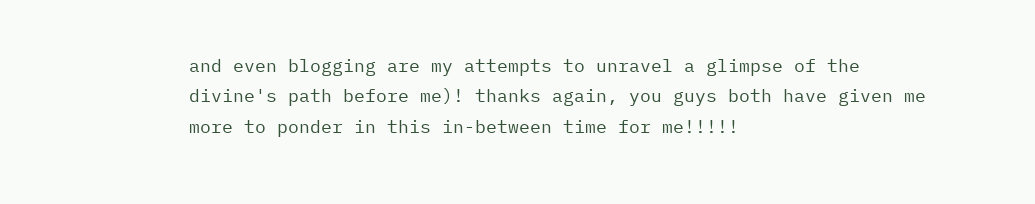and even blogging are my attempts to unravel a glimpse of the divine's path before me)! thanks again, you guys both have given me more to ponder in this in-between time for me!!!!!